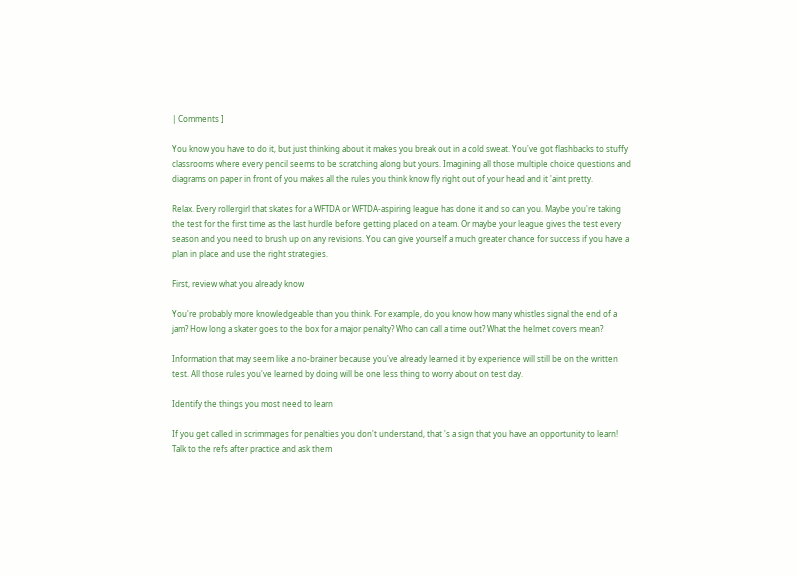| Comments ]

You know you have to do it, but just thinking about it makes you break out in a cold sweat. You've got flashbacks to stuffy classrooms where every pencil seems to be scratching along but yours. Imagining all those multiple choice questions and diagrams on paper in front of you makes all the rules you think know fly right out of your head and it 'aint pretty.

Relax. Every rollergirl that skates for a WFTDA or WFTDA-aspiring league has done it and so can you. Maybe you're taking the test for the first time as the last hurdle before getting placed on a team. Or maybe your league gives the test every season and you need to brush up on any revisions. You can give yourself a much greater chance for success if you have a plan in place and use the right strategies.

First, review what you already know

You're probably more knowledgeable than you think. For example, do you know how many whistles signal the end of a jam? How long a skater goes to the box for a major penalty? Who can call a time out? What the helmet covers mean?

Information that may seem like a no-brainer because you've already learned it by experience will still be on the written test. All those rules you've learned by doing will be one less thing to worry about on test day.

Identify the things you most need to learn

If you get called in scrimmages for penalties you don't understand, that 's a sign that you have an opportunity to learn! Talk to the refs after practice and ask them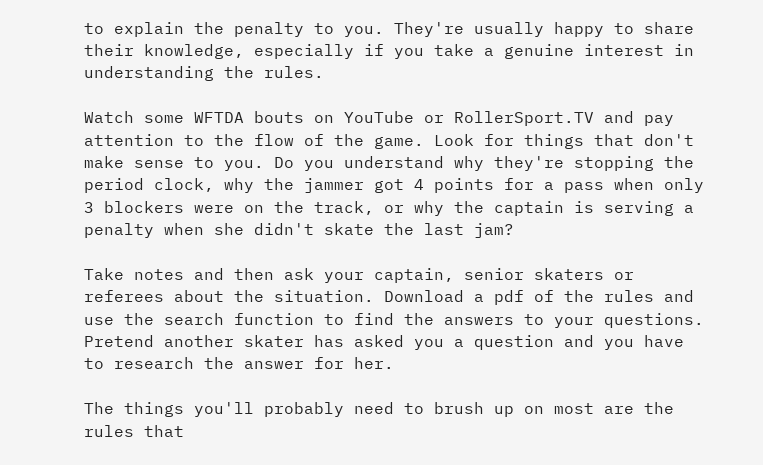to explain the penalty to you. They're usually happy to share their knowledge, especially if you take a genuine interest in understanding the rules.

Watch some WFTDA bouts on YouTube or RollerSport.TV and pay attention to the flow of the game. Look for things that don't make sense to you. Do you understand why they're stopping the period clock, why the jammer got 4 points for a pass when only 3 blockers were on the track, or why the captain is serving a penalty when she didn't skate the last jam?

Take notes and then ask your captain, senior skaters or referees about the situation. Download a pdf of the rules and use the search function to find the answers to your questions. Pretend another skater has asked you a question and you have to research the answer for her.

The things you'll probably need to brush up on most are the rules that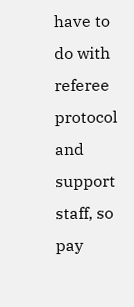have to do with referee protocol and support staff, so pay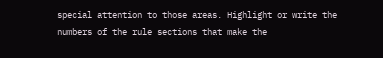special attention to those areas. Highlight or write the numbers of the rule sections that make the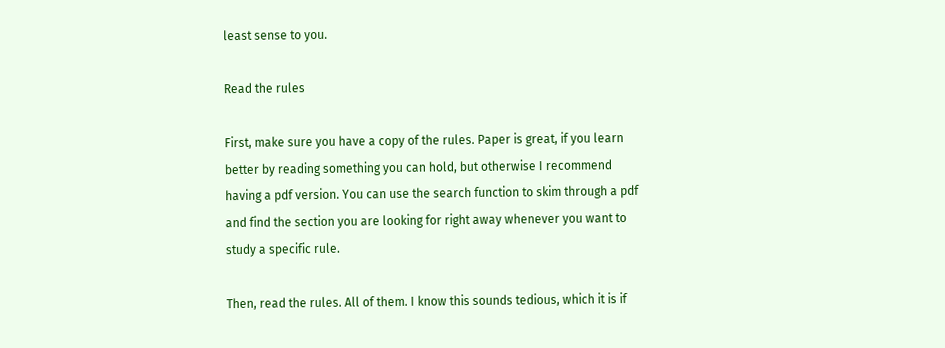least sense to you.

Read the rules

First, make sure you have a copy of the rules. Paper is great, if you learn better by reading something you can hold, but otherwise I recommend having a pdf version. You can use the search function to skim through a pdf and find the section you are looking for right away whenever you want to study a specific rule.

Then, read the rules. All of them. I know this sounds tedious, which it is if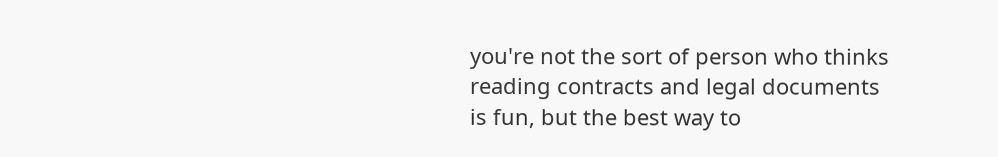you're not the sort of person who thinks reading contracts and legal documents is fun, but the best way to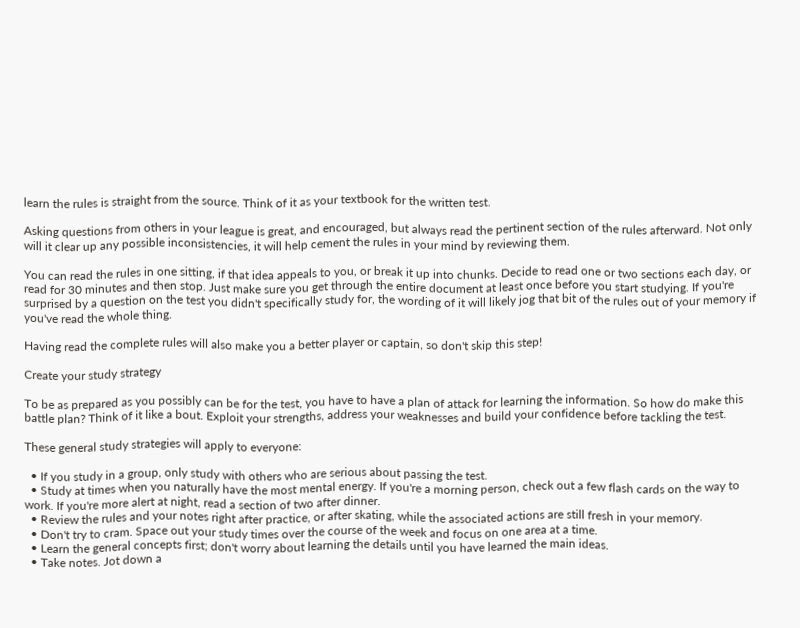learn the rules is straight from the source. Think of it as your textbook for the written test.

Asking questions from others in your league is great, and encouraged, but always read the pertinent section of the rules afterward. Not only will it clear up any possible inconsistencies, it will help cement the rules in your mind by reviewing them.

You can read the rules in one sitting, if that idea appeals to you, or break it up into chunks. Decide to read one or two sections each day, or read for 30 minutes and then stop. Just make sure you get through the entire document at least once before you start studying. If you're surprised by a question on the test you didn't specifically study for, the wording of it will likely jog that bit of the rules out of your memory if you've read the whole thing.

Having read the complete rules will also make you a better player or captain, so don't skip this step!

Create your study strategy

To be as prepared as you possibly can be for the test, you have to have a plan of attack for learning the information. So how do make this battle plan? Think of it like a bout. Exploit your strengths, address your weaknesses and build your confidence before tackling the test.

These general study strategies will apply to everyone:

  • If you study in a group, only study with others who are serious about passing the test.
  • Study at times when you naturally have the most mental energy. If you're a morning person, check out a few flash cards on the way to work. If you're more alert at night, read a section of two after dinner.
  • Review the rules and your notes right after practice, or after skating, while the associated actions are still fresh in your memory.
  • Don't try to cram. Space out your study times over the course of the week and focus on one area at a time.
  • Learn the general concepts first; don't worry about learning the details until you have learned the main ideas.
  • Take notes. Jot down a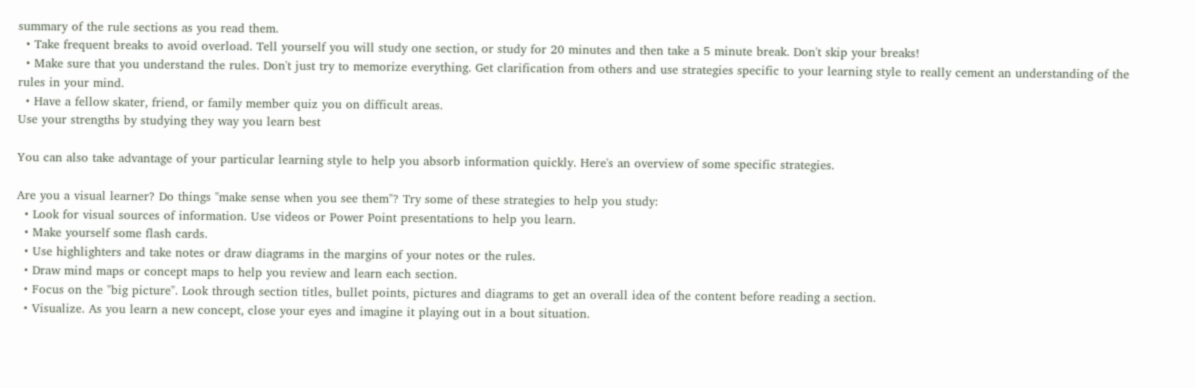summary of the rule sections as you read them.
  • Take frequent breaks to avoid overload. Tell yourself you will study one section, or study for 20 minutes and then take a 5 minute break. Don't skip your breaks!
  • Make sure that you understand the rules. Don't just try to memorize everything. Get clarification from others and use strategies specific to your learning style to really cement an understanding of the rules in your mind.
  • Have a fellow skater, friend, or family member quiz you on difficult areas.
Use your strengths by studying they way you learn best

You can also take advantage of your particular learning style to help you absorb information quickly. Here's an overview of some specific strategies.

Are you a visual learner? Do things "make sense when you see them"? Try some of these strategies to help you study:
  • Look for visual sources of information. Use videos or Power Point presentations to help you learn.
  • Make yourself some flash cards.
  • Use highlighters and take notes or draw diagrams in the margins of your notes or the rules.
  • Draw mind maps or concept maps to help you review and learn each section.
  • Focus on the "big picture". Look through section titles, bullet points, pictures and diagrams to get an overall idea of the content before reading a section.
  • Visualize. As you learn a new concept, close your eyes and imagine it playing out in a bout situation.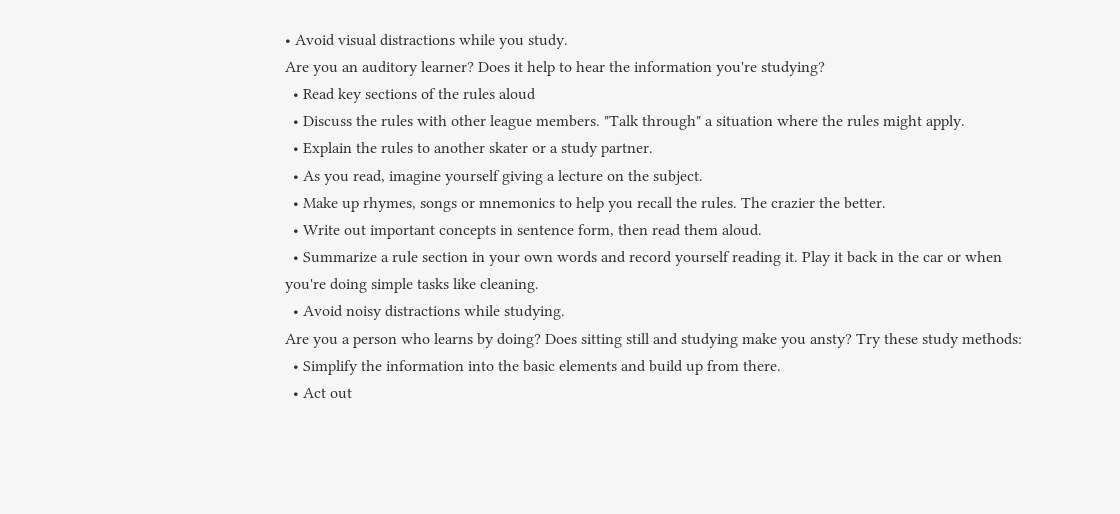• Avoid visual distractions while you study.
Are you an auditory learner? Does it help to hear the information you're studying?
  • Read key sections of the rules aloud
  • Discuss the rules with other league members. "Talk through" a situation where the rules might apply.
  • Explain the rules to another skater or a study partner.
  • As you read, imagine yourself giving a lecture on the subject.
  • Make up rhymes, songs or mnemonics to help you recall the rules. The crazier the better.
  • Write out important concepts in sentence form, then read them aloud.
  • Summarize a rule section in your own words and record yourself reading it. Play it back in the car or when you're doing simple tasks like cleaning.
  • Avoid noisy distractions while studying.
Are you a person who learns by doing? Does sitting still and studying make you ansty? Try these study methods:
  • Simplify the information into the basic elements and build up from there.
  • Act out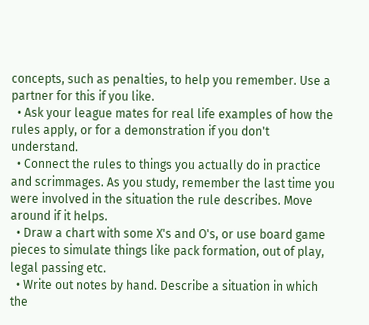concepts, such as penalties, to help you remember. Use a partner for this if you like.
  • Ask your league mates for real life examples of how the rules apply, or for a demonstration if you don't understand.
  • Connect the rules to things you actually do in practice and scrimmages. As you study, remember the last time you were involved in the situation the rule describes. Move around if it helps.
  • Draw a chart with some X's and O's, or use board game pieces to simulate things like pack formation, out of play, legal passing etc.
  • Write out notes by hand. Describe a situation in which the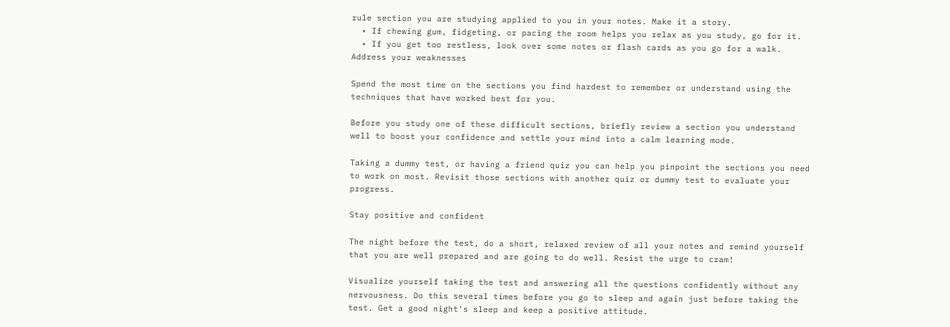rule section you are studying applied to you in your notes. Make it a story.
  • If chewing gum, fidgeting, or pacing the room helps you relax as you study, go for it.
  • If you get too restless, look over some notes or flash cards as you go for a walk.
Address your weaknesses

Spend the most time on the sections you find hardest to remember or understand using the techniques that have worked best for you.

Before you study one of these difficult sections, briefly review a section you understand well to boost your confidence and settle your mind into a calm learning mode.

Taking a dummy test, or having a friend quiz you can help you pinpoint the sections you need to work on most. Revisit those sections with another quiz or dummy test to evaluate your progress.

Stay positive and confident

The night before the test, do a short, relaxed review of all your notes and remind yourself that you are well prepared and are going to do well. Resist the urge to cram!

Visualize yourself taking the test and answering all the questions confidently without any nervousness. Do this several times before you go to sleep and again just before taking the test. Get a good night's sleep and keep a positive attitude.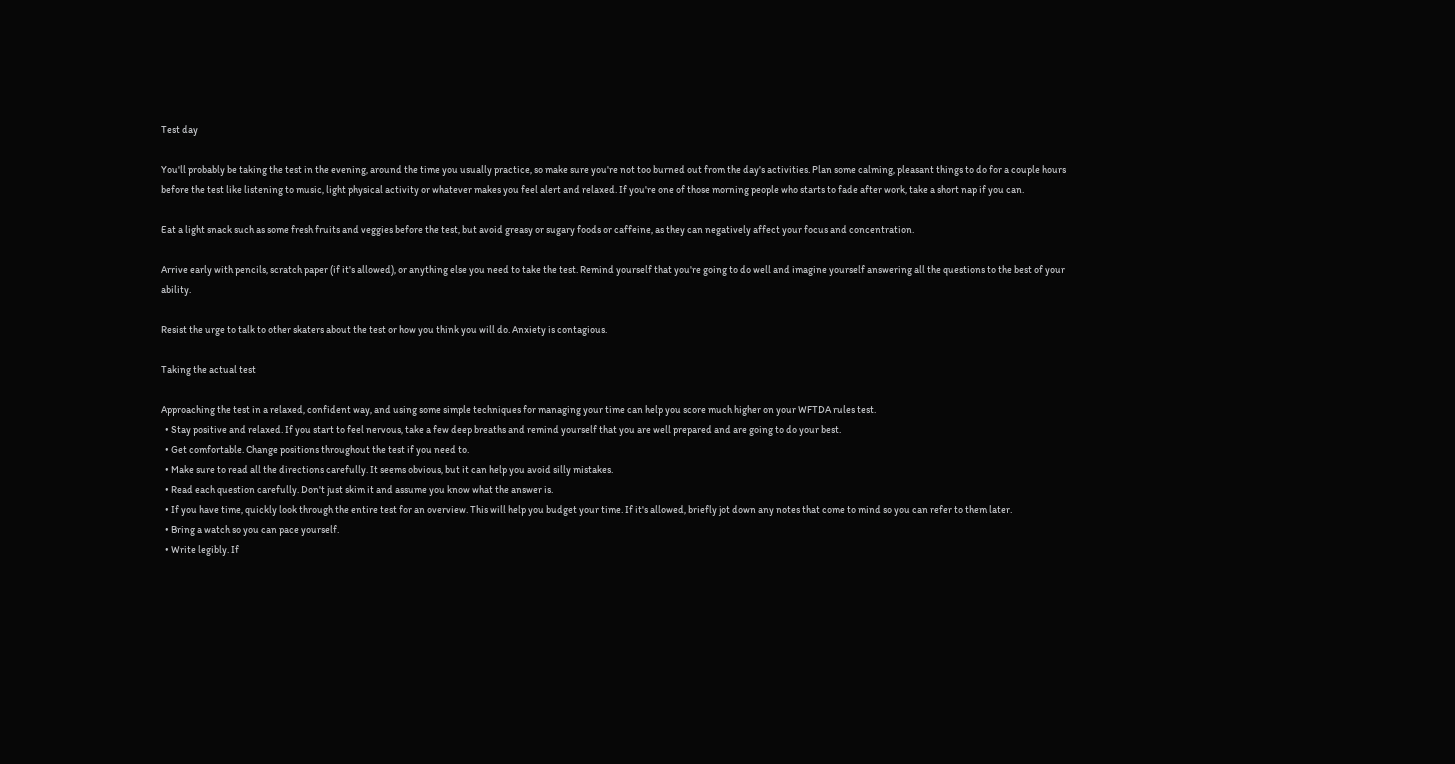Test day

You'll probably be taking the test in the evening, around the time you usually practice, so make sure you're not too burned out from the day's activities. Plan some calming, pleasant things to do for a couple hours before the test like listening to music, light physical activity or whatever makes you feel alert and relaxed. If you're one of those morning people who starts to fade after work, take a short nap if you can.

Eat a light snack such as some fresh fruits and veggies before the test, but avoid greasy or sugary foods or caffeine, as they can negatively affect your focus and concentration.

Arrive early with pencils, scratch paper (if it's allowed), or anything else you need to take the test. Remind yourself that you're going to do well and imagine yourself answering all the questions to the best of your ability.

Resist the urge to talk to other skaters about the test or how you think you will do. Anxiety is contagious.

Taking the actual test

Approaching the test in a relaxed, confident way, and using some simple techniques for managing your time can help you score much higher on your WFTDA rules test.
  • Stay positive and relaxed. If you start to feel nervous, take a few deep breaths and remind yourself that you are well prepared and are going to do your best.
  • Get comfortable. Change positions throughout the test if you need to.
  • Make sure to read all the directions carefully. It seems obvious, but it can help you avoid silly mistakes.
  • Read each question carefully. Don't just skim it and assume you know what the answer is.
  • If you have time, quickly look through the entire test for an overview. This will help you budget your time. If it's allowed, briefly jot down any notes that come to mind so you can refer to them later.
  • Bring a watch so you can pace yourself.
  • Write legibly. If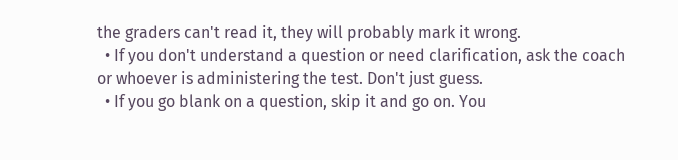the graders can't read it, they will probably mark it wrong.
  • If you don't understand a question or need clarification, ask the coach or whoever is administering the test. Don't just guess.
  • If you go blank on a question, skip it and go on. You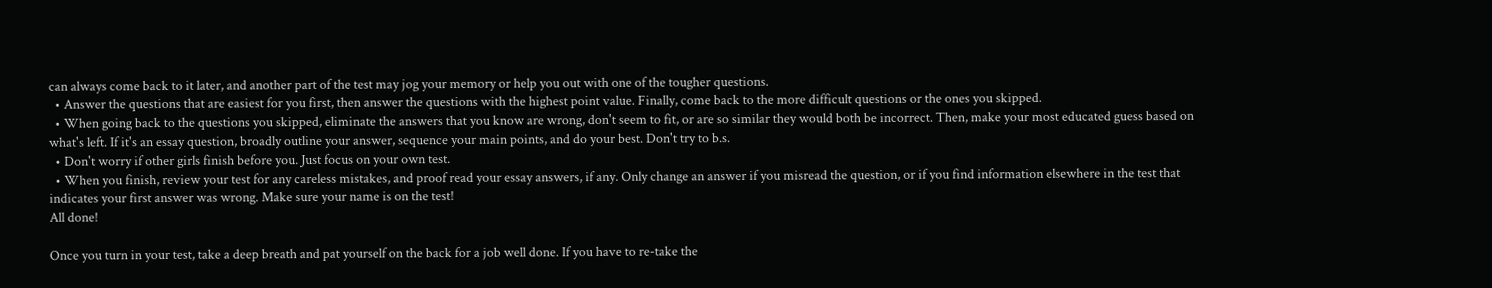can always come back to it later, and another part of the test may jog your memory or help you out with one of the tougher questions.
  • Answer the questions that are easiest for you first, then answer the questions with the highest point value. Finally, come back to the more difficult questions or the ones you skipped.
  • When going back to the questions you skipped, eliminate the answers that you know are wrong, don't seem to fit, or are so similar they would both be incorrect. Then, make your most educated guess based on what's left. If it's an essay question, broadly outline your answer, sequence your main points, and do your best. Don't try to b.s.
  • Don't worry if other girls finish before you. Just focus on your own test.
  • When you finish, review your test for any careless mistakes, and proof read your essay answers, if any. Only change an answer if you misread the question, or if you find information elsewhere in the test that indicates your first answer was wrong. Make sure your name is on the test!
All done!

Once you turn in your test, take a deep breath and pat yourself on the back for a job well done. If you have to re-take the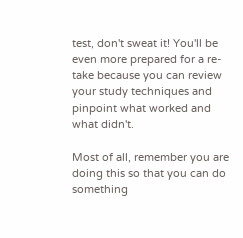test, don't sweat it! You'll be even more prepared for a re-take because you can review your study techniques and pinpoint what worked and what didn't.

Most of all, remember you are doing this so that you can do something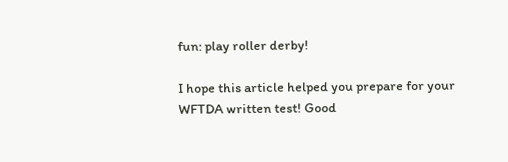fun: play roller derby!

I hope this article helped you prepare for your WFTDA written test! Good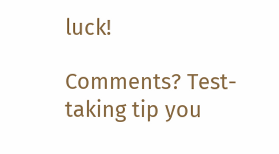luck!

Comments? Test-taking tip you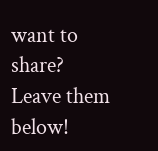want to share? Leave them below!